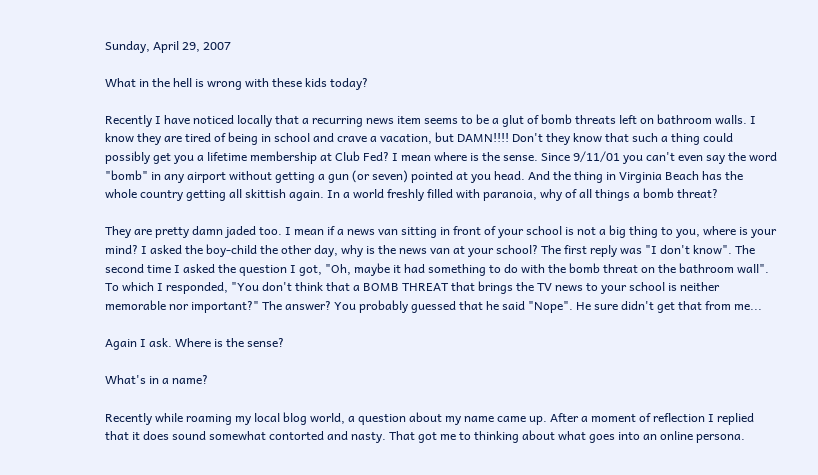Sunday, April 29, 2007

What in the hell is wrong with these kids today?

Recently I have noticed locally that a recurring news item seems to be a glut of bomb threats left on bathroom walls. I know they are tired of being in school and crave a vacation, but DAMN!!!! Don't they know that such a thing could possibly get you a lifetime membership at Club Fed? I mean where is the sense. Since 9/11/01 you can't even say the word "bomb" in any airport without getting a gun (or seven) pointed at you head. And the thing in Virginia Beach has the whole country getting all skittish again. In a world freshly filled with paranoia, why of all things a bomb threat?

They are pretty damn jaded too. I mean if a news van sitting in front of your school is not a big thing to you, where is your mind? I asked the boy-child the other day, why is the news van at your school? The first reply was "I don't know". The second time I asked the question I got, "Oh, maybe it had something to do with the bomb threat on the bathroom wall". To which I responded, "You don't think that a BOMB THREAT that brings the TV news to your school is neither memorable nor important?" The answer? You probably guessed that he said "Nope". He sure didn't get that from me...

Again I ask. Where is the sense?

What's in a name?

Recently while roaming my local blog world, a question about my name came up. After a moment of reflection I replied that it does sound somewhat contorted and nasty. That got me to thinking about what goes into an online persona.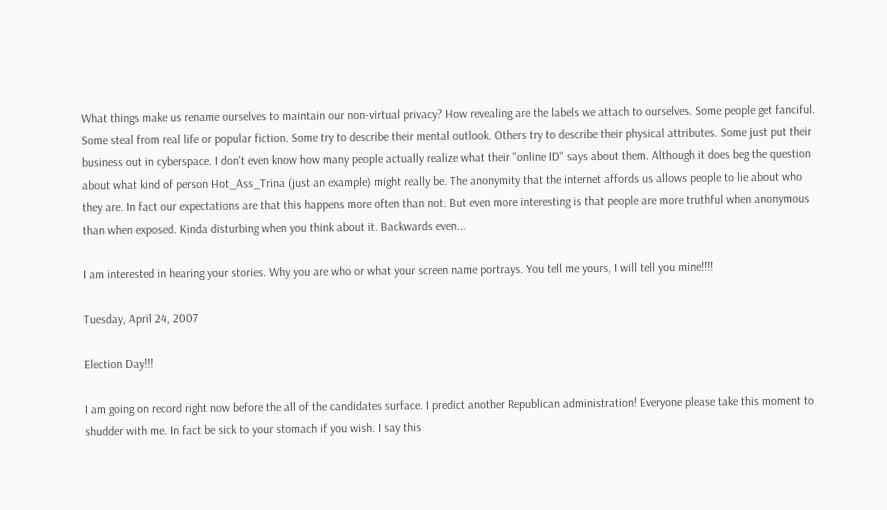What things make us rename ourselves to maintain our non-virtual privacy? How revealing are the labels we attach to ourselves. Some people get fanciful. Some steal from real life or popular fiction. Some try to describe their mental outlook. Others try to describe their physical attributes. Some just put their business out in cyberspace. I don't even know how many people actually realize what their "online ID" says about them. Although it does beg the question about what kind of person Hot_Ass_Trina (just an example) might really be. The anonymity that the internet affords us allows people to lie about who they are. In fact our expectations are that this happens more often than not. But even more interesting is that people are more truthful when anonymous than when exposed. Kinda disturbing when you think about it. Backwards even...

I am interested in hearing your stories. Why you are who or what your screen name portrays. You tell me yours, I will tell you mine!!!!

Tuesday, April 24, 2007

Election Day!!!

I am going on record right now before the all of the candidates surface. I predict another Republican administration! Everyone please take this moment to shudder with me. In fact be sick to your stomach if you wish. I say this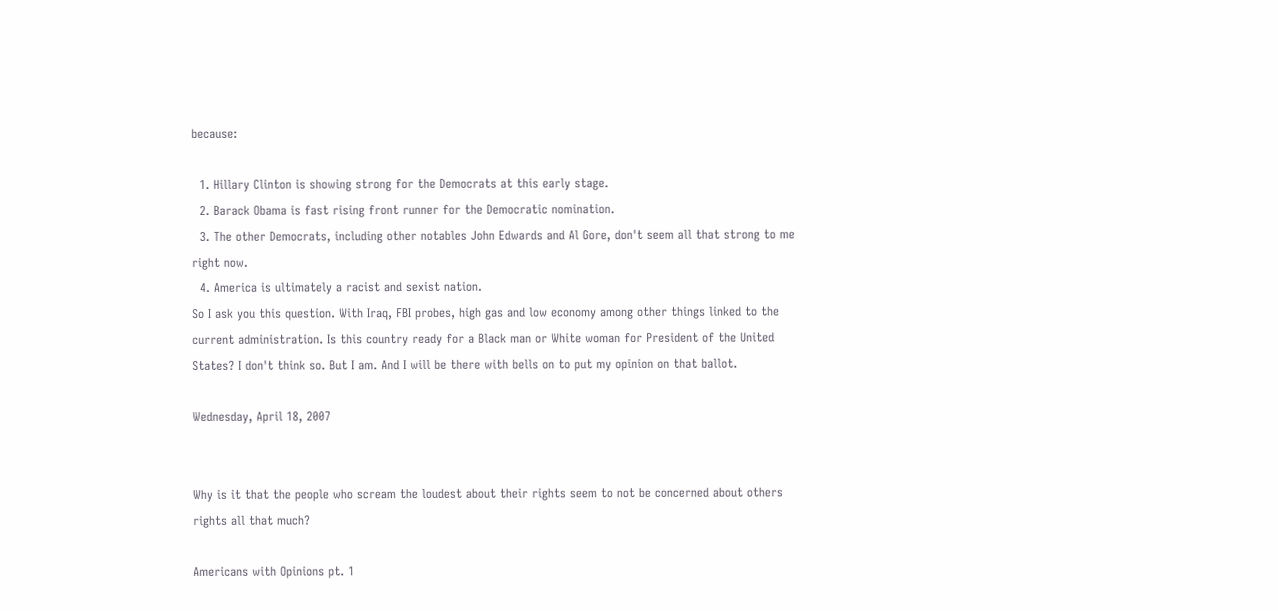because:

  1. Hillary Clinton is showing strong for the Democrats at this early stage.
  2. Barack Obama is fast rising front runner for the Democratic nomination.
  3. The other Democrats, including other notables John Edwards and Al Gore, don't seem all that strong to me right now.
  4. America is ultimately a racist and sexist nation.
So I ask you this question. With Iraq, FBI probes, high gas and low economy among other things linked to the current administration. Is this country ready for a Black man or White woman for President of the United States? I don't think so. But I am. And I will be there with bells on to put my opinion on that ballot.

Wednesday, April 18, 2007


Why is it that the people who scream the loudest about their rights seem to not be concerned about others rights all that much?

Americans with Opinions pt. 1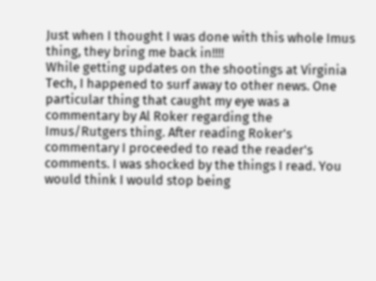Just when I thought I was done with this whole Imus thing, they bring me back in!!!!
While getting updates on the shootings at Virginia Tech, I happened to surf away to other news. One particular thing that caught my eye was a commentary by Al Roker regarding the Imus/Rutgers thing. After reading Roker's commentary I proceeded to read the reader's comments. I was shocked by the things I read. You would think I would stop being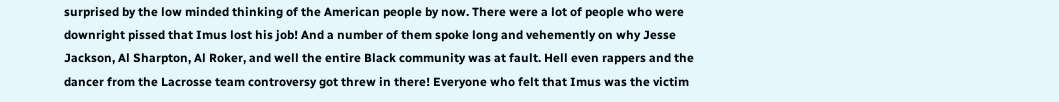surprised by the low minded thinking of the American people by now. There were a lot of people who were downright pissed that Imus lost his job! And a number of them spoke long and vehemently on why Jesse Jackson, Al Sharpton, Al Roker, and well the entire Black community was at fault. Hell even rappers and the dancer from the Lacrosse team controversy got threw in there! Everyone who felt that Imus was the victim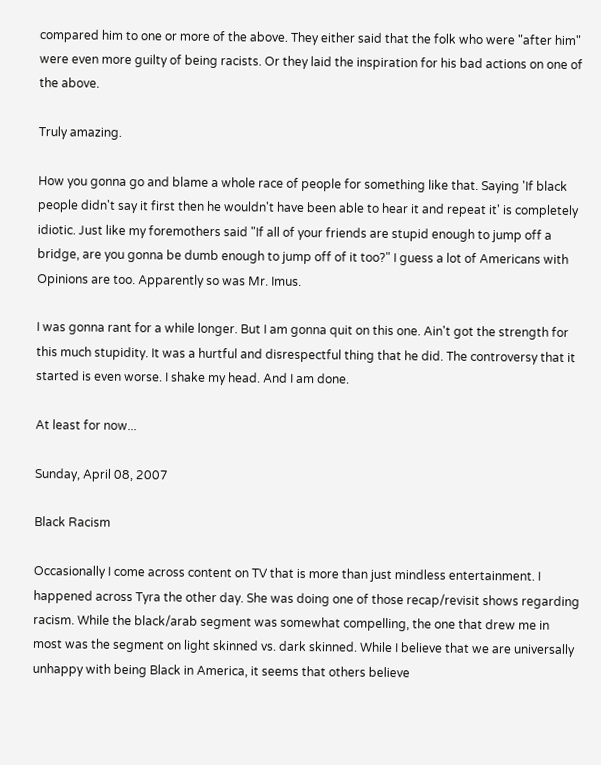compared him to one or more of the above. They either said that the folk who were "after him" were even more guilty of being racists. Or they laid the inspiration for his bad actions on one of the above.

Truly amazing.

How you gonna go and blame a whole race of people for something like that. Saying 'If black people didn't say it first then he wouldn't have been able to hear it and repeat it' is completely idiotic. Just like my foremothers said "If all of your friends are stupid enough to jump off a bridge, are you gonna be dumb enough to jump off of it too?" I guess a lot of Americans with Opinions are too. Apparently so was Mr. Imus.

I was gonna rant for a while longer. But I am gonna quit on this one. Ain't got the strength for this much stupidity. It was a hurtful and disrespectful thing that he did. The controversy that it started is even worse. I shake my head. And I am done.

At least for now...

Sunday, April 08, 2007

Black Racism

Occasionally I come across content on TV that is more than just mindless entertainment. I happened across Tyra the other day. She was doing one of those recap/revisit shows regarding racism. While the black/arab segment was somewhat compelling, the one that drew me in most was the segment on light skinned vs. dark skinned. While I believe that we are universally unhappy with being Black in America, it seems that others believe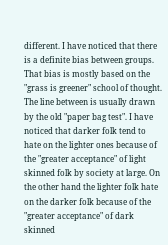different. I have noticed that there is a definite bias between groups. That bias is mostly based on the "grass is greener" school of thought. The line between is usually drawn by the old "paper bag test". I have noticed that darker folk tend to hate on the lighter ones because of the "greater acceptance" of light skinned folk by society at large. On the other hand the lighter folk hate on the darker folk because of the "greater acceptance" of dark skinned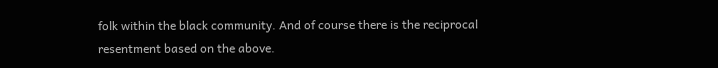folk within the black community. And of course there is the reciprocal resentment based on the above.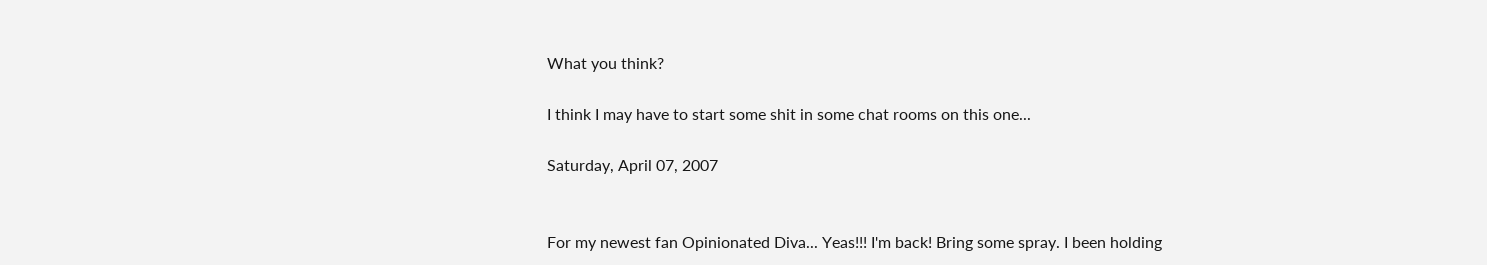What you think?

I think I may have to start some shit in some chat rooms on this one...

Saturday, April 07, 2007


For my newest fan Opinionated Diva... Yeas!!! I'm back! Bring some spray. I been holding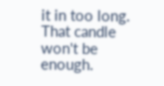it in too long. That candle won't be enough.